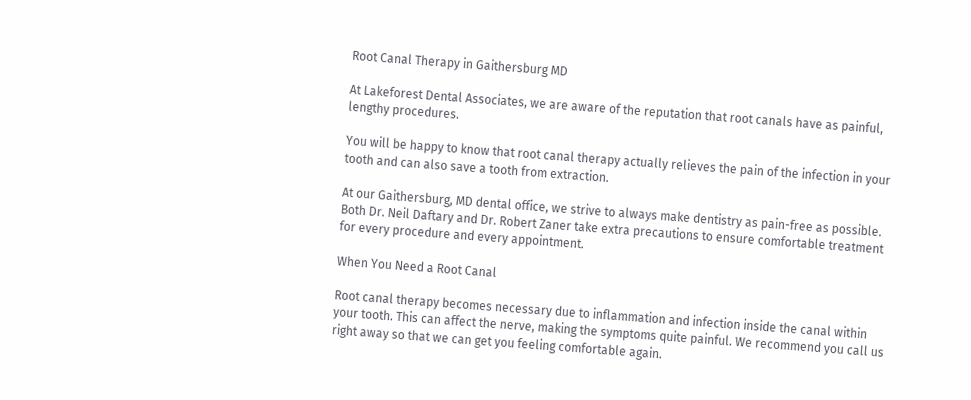Root Canal Therapy in Gaithersburg MD

At Lakeforest Dental Associates, we are aware of the reputation that root canals have as painful, lengthy procedures.

You will be happy to know that root canal therapy actually relieves the pain of the infection in your tooth and can also save a tooth from extraction.

At our Gaithersburg, MD dental office, we strive to always make dentistry as pain-free as possible. Both Dr. Neil Daftary and Dr. Robert Zaner take extra precautions to ensure comfortable treatment for every procedure and every appointment.

When You Need a Root Canal

Root canal therapy becomes necessary due to inflammation and infection inside the canal within your tooth. This can affect the nerve, making the symptoms quite painful. We recommend you call us right away so that we can get you feeling comfortable again.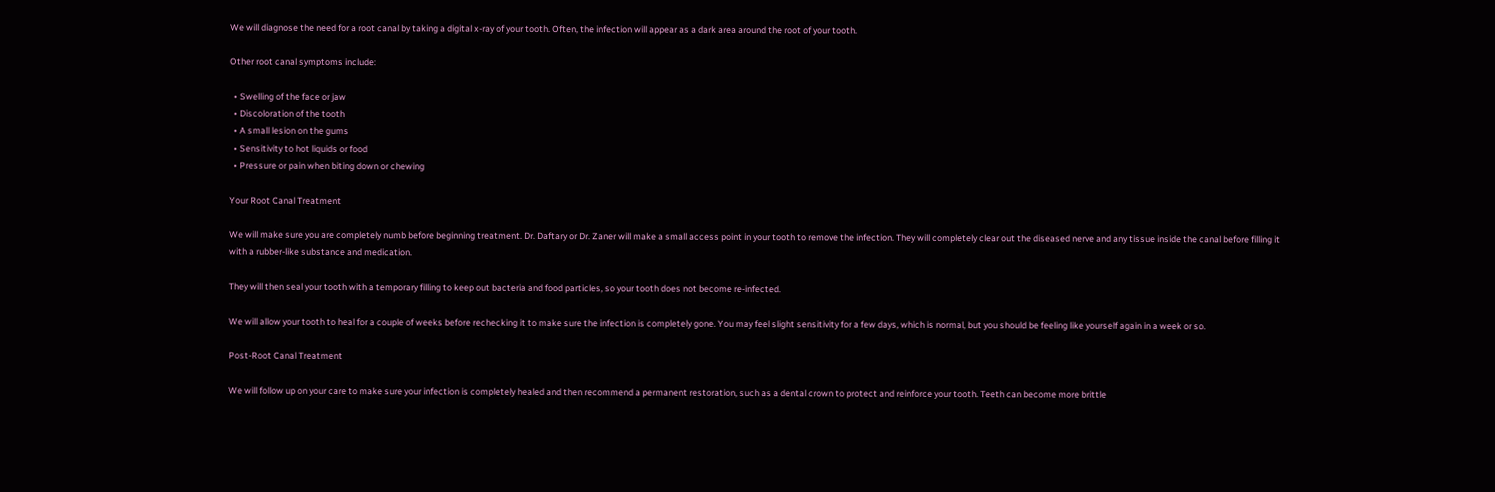We will diagnose the need for a root canal by taking a digital x-ray of your tooth. Often, the infection will appear as a dark area around the root of your tooth.

Other root canal symptoms include:

  • Swelling of the face or jaw
  • Discoloration of the tooth
  • A small lesion on the gums
  • Sensitivity to hot liquids or food
  • Pressure or pain when biting down or chewing

Your Root Canal Treatment

We will make sure you are completely numb before beginning treatment. Dr. Daftary or Dr. Zaner will make a small access point in your tooth to remove the infection. They will completely clear out the diseased nerve and any tissue inside the canal before filling it with a rubber-like substance and medication.

They will then seal your tooth with a temporary filling to keep out bacteria and food particles, so your tooth does not become re-infected.

We will allow your tooth to heal for a couple of weeks before rechecking it to make sure the infection is completely gone. You may feel slight sensitivity for a few days, which is normal, but you should be feeling like yourself again in a week or so.

Post-Root Canal Treatment

We will follow up on your care to make sure your infection is completely healed and then recommend a permanent restoration, such as a dental crown to protect and reinforce your tooth. Teeth can become more brittle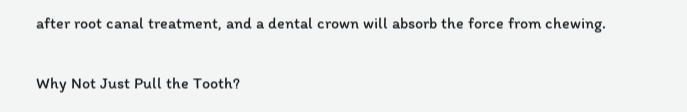after root canal treatment, and a dental crown will absorb the force from chewing.

Why Not Just Pull the Tooth?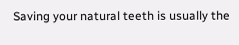Saving your natural teeth is usually the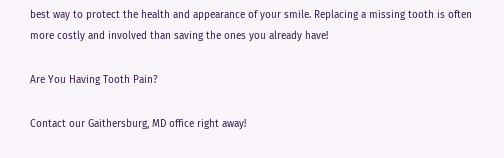best way to protect the health and appearance of your smile. Replacing a missing tooth is often more costly and involved than saving the ones you already have!

Are You Having Tooth Pain?

Contact our Gaithersburg, MD office right away!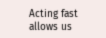Acting fast allows us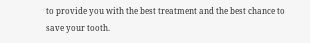to provide you with the best treatment and the best chance to save your tooth.